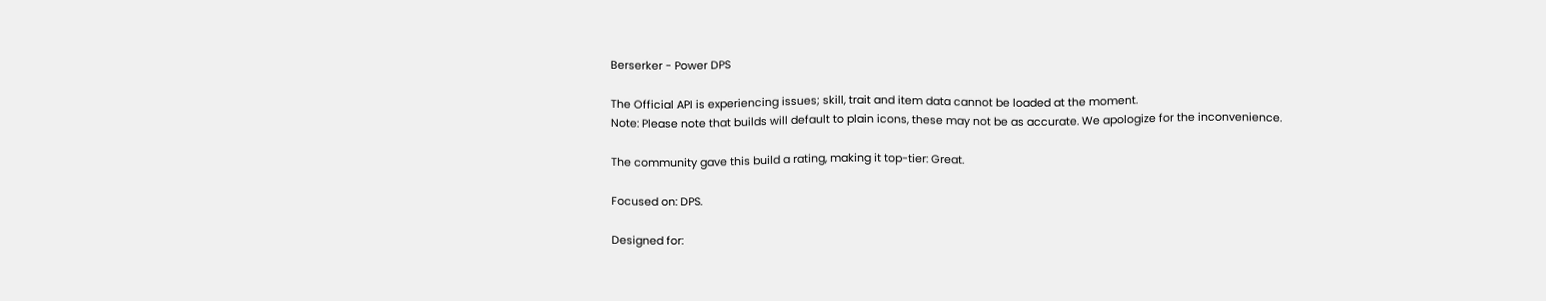Berserker - Power DPS

The Official API is experiencing issues; skill, trait and item data cannot be loaded at the moment.
Note: Please note that builds will default to plain icons, these may not be as accurate. We apologize for the inconvenience.

The community gave this build a rating, making it top-tier: Great.

Focused on: DPS.

Designed for: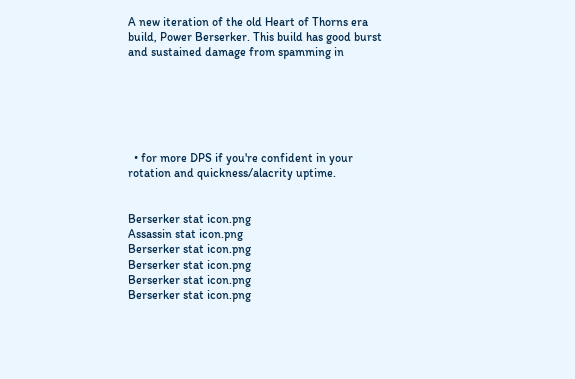A new iteration of the old Heart of Thorns era build, Power Berserker. This build has good burst and sustained damage from spamming in






  • for more DPS if you're confident in your rotation and quickness/alacrity uptime.


Berserker stat icon.png
Assassin stat icon.png
Berserker stat icon.png
Berserker stat icon.png
Berserker stat icon.png
Berserker stat icon.png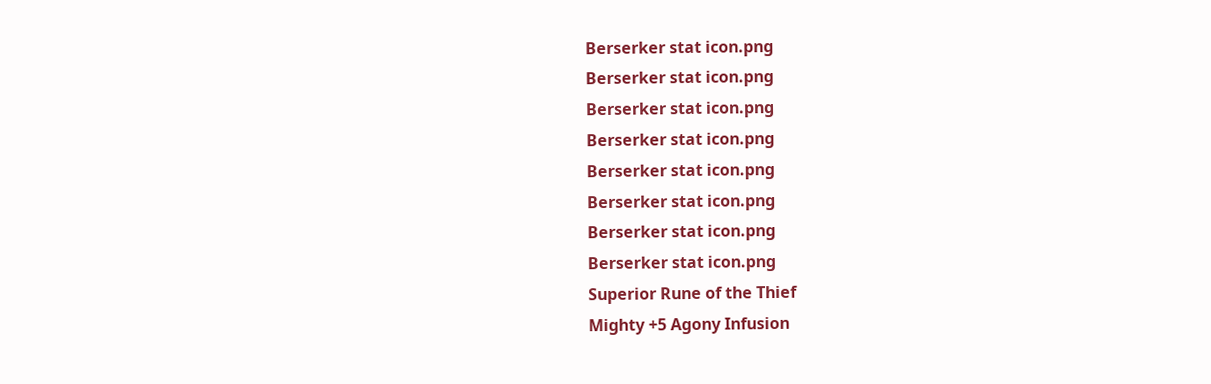Berserker stat icon.png
Berserker stat icon.png
Berserker stat icon.png
Berserker stat icon.png
Berserker stat icon.png
Berserker stat icon.png
Berserker stat icon.png
Berserker stat icon.png
Superior Rune of the Thief
Mighty +5 Agony Infusion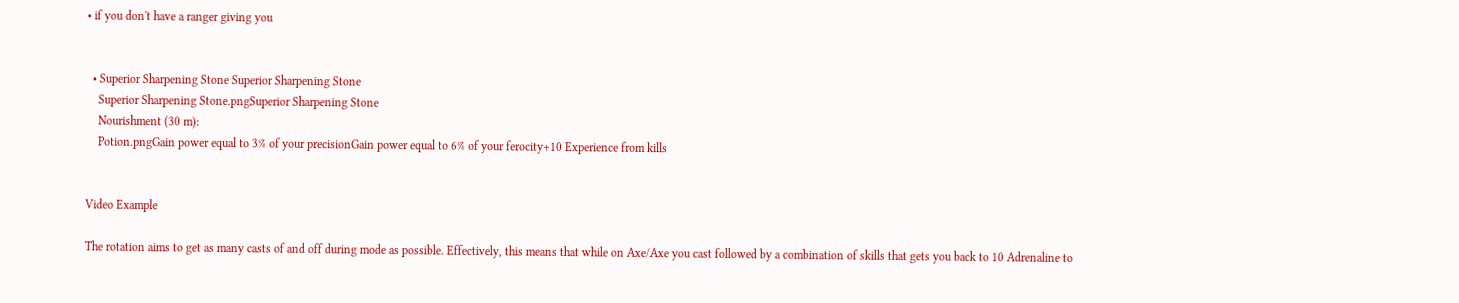• if you don't have a ranger giving you


  • Superior Sharpening Stone Superior Sharpening Stone
    Superior Sharpening Stone.pngSuperior Sharpening Stone
    Nourishment (30 m):
    Potion.pngGain power equal to 3% of your precisionGain power equal to 6% of your ferocity+10 Experience from kills


Video Example

The rotation aims to get as many casts of and off during mode as possible. Effectively, this means that while on Axe/Axe you cast followed by a combination of skills that gets you back to 10 Adrenaline to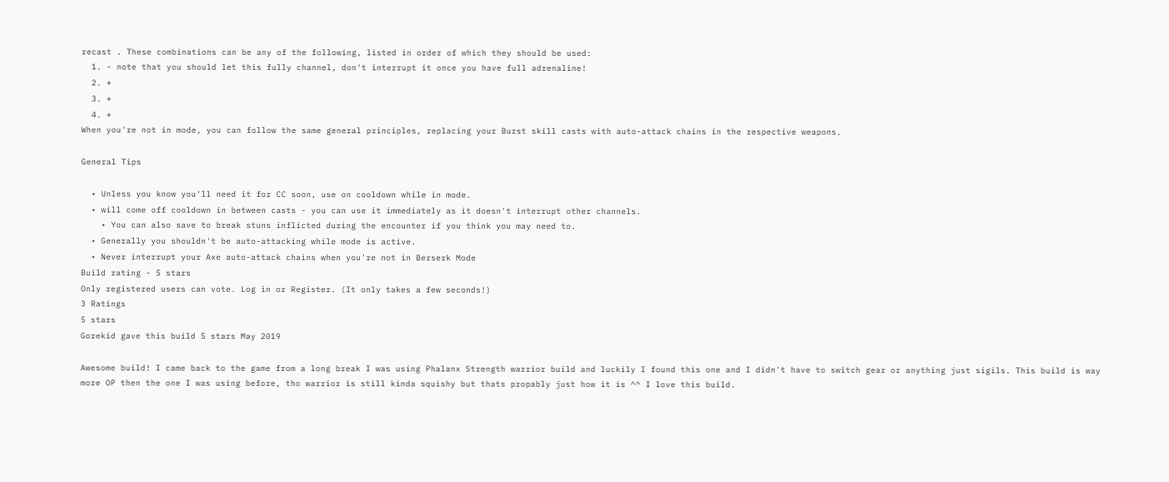recast . These combinations can be any of the following, listed in order of which they should be used:
  1. - note that you should let this fully channel, don't interrupt it once you have full adrenaline!
  2. +
  3. +
  4. +
When you're not in mode, you can follow the same general principles, replacing your Burst skill casts with auto-attack chains in the respective weapons.

General Tips

  • Unless you know you'll need it for CC soon, use on cooldown while in mode.
  • will come off cooldown in between casts - you can use it immediately as it doesn't interrupt other channels.
    • You can also save to break stuns inflicted during the encounter if you think you may need to.
  • Generally you shouldn't be auto-attacking while mode is active.
  • Never interrupt your Axe auto-attack chains when you're not in Berserk Mode
Build rating - 5 stars
Only registered users can vote. Log in or Register. (It only takes a few seconds!)
3 Ratings
5 stars
Gorekid gave this build 5 stars May 2019

Awesome build! I came back to the game from a long break I was using Phalanx Strength warrior build and luckily I found this one and I didn't have to switch gear or anything just sigils. This build is way more OP then the one I was using before, tho warrior is still kinda squishy but thats propably just how it is ^^ I love this build.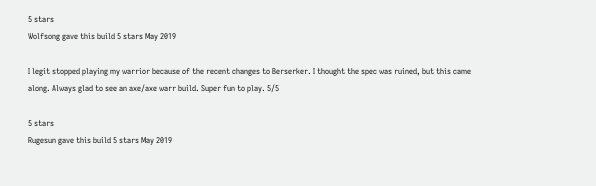5 stars
Wolfsong gave this build 5 stars May 2019

I legit stopped playing my warrior because of the recent changes to Berserker. I thought the spec was ruined, but this came along. Always glad to see an axe/axe warr build. Super fun to play. 5/5

5 stars
Rugesun gave this build 5 stars May 2019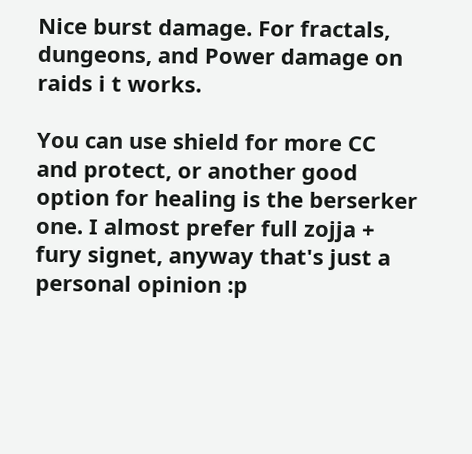Nice burst damage. For fractals, dungeons, and Power damage on raids i t works.

You can use shield for more CC and protect, or another good option for healing is the berserker one. I almost prefer full zojja + fury signet, anyway that's just a personal opinion :p